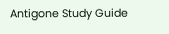Antigone Study Guide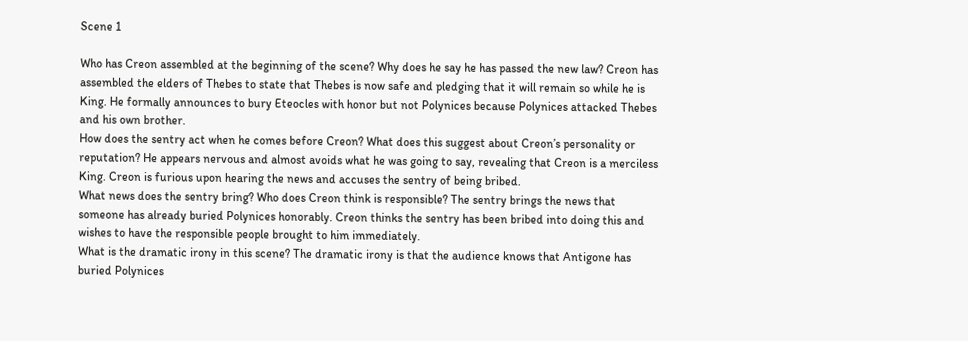Scene 1

Who has Creon assembled at the beginning of the scene? Why does he say he has passed the new law? Creon has assembled the elders of Thebes to state that Thebes is now safe and pledging that it will remain so while he is King. He formally announces to bury Eteocles with honor but not Polynices because Polynices attacked Thebes and his own brother.
How does the sentry act when he comes before Creon? What does this suggest about Creon’s personality or reputation? He appears nervous and almost avoids what he was going to say, revealing that Creon is a merciless King. Creon is furious upon hearing the news and accuses the sentry of being bribed.
What news does the sentry bring? Who does Creon think is responsible? The sentry brings the news that someone has already buried Polynices honorably. Creon thinks the sentry has been bribed into doing this and wishes to have the responsible people brought to him immediately.
What is the dramatic irony in this scene? The dramatic irony is that the audience knows that Antigone has buried Polynices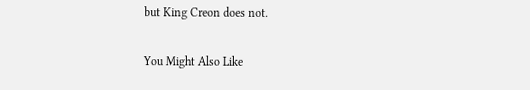but King Creon does not.

You Might Also Like